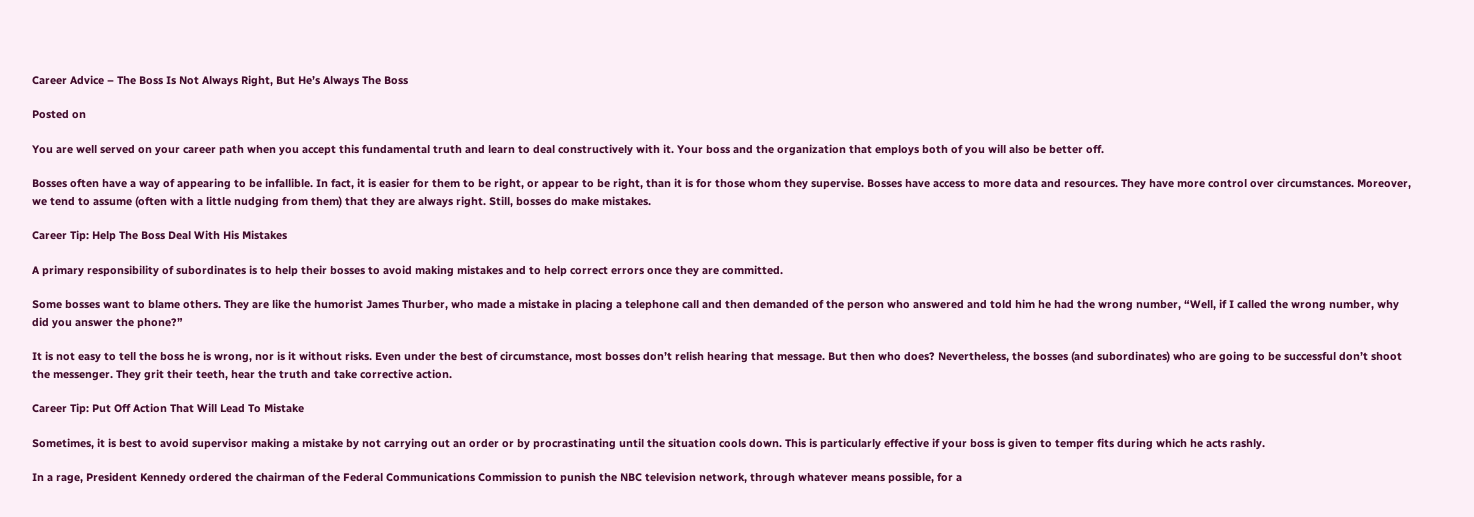Career Advice – The Boss Is Not Always Right, But He’s Always The Boss

Posted on

You are well served on your career path when you accept this fundamental truth and learn to deal constructively with it. Your boss and the organization that employs both of you will also be better off.

Bosses often have a way of appearing to be infallible. In fact, it is easier for them to be right, or appear to be right, than it is for those whom they supervise. Bosses have access to more data and resources. They have more control over circumstances. Moreover, we tend to assume (often with a little nudging from them) that they are always right. Still, bosses do make mistakes.

Career Tip: Help The Boss Deal With His Mistakes

A primary responsibility of subordinates is to help their bosses to avoid making mistakes and to help correct errors once they are committed.

Some bosses want to blame others. They are like the humorist James Thurber, who made a mistake in placing a telephone call and then demanded of the person who answered and told him he had the wrong number, “Well, if I called the wrong number, why did you answer the phone?”

It is not easy to tell the boss he is wrong, nor is it without risks. Even under the best of circumstance, most bosses don’t relish hearing that message. But then who does? Nevertheless, the bosses (and subordinates) who are going to be successful don’t shoot the messenger. They grit their teeth, hear the truth and take corrective action.

Career Tip: Put Off Action That Will Lead To Mistake

Sometimes, it is best to avoid supervisor making a mistake by not carrying out an order or by procrastinating until the situation cools down. This is particularly effective if your boss is given to temper fits during which he acts rashly.

In a rage, President Kennedy ordered the chairman of the Federal Communications Commission to punish the NBC television network, through whatever means possible, for a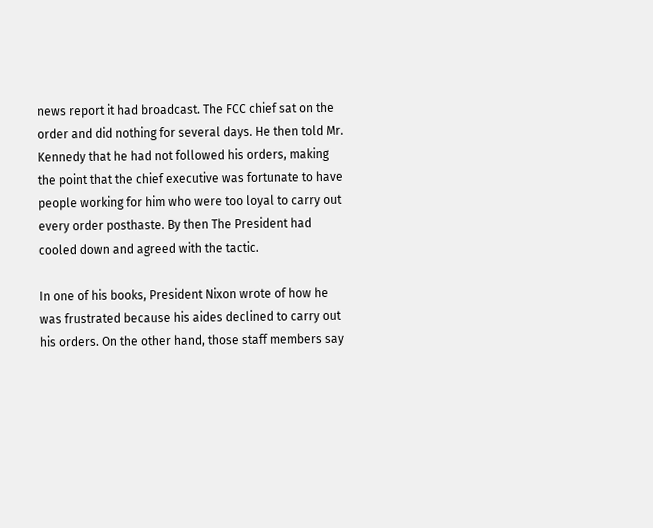news report it had broadcast. The FCC chief sat on the order and did nothing for several days. He then told Mr. Kennedy that he had not followed his orders, making the point that the chief executive was fortunate to have people working for him who were too loyal to carry out every order posthaste. By then The President had cooled down and agreed with the tactic.

In one of his books, President Nixon wrote of how he was frustrated because his aides declined to carry out his orders. On the other hand, those staff members say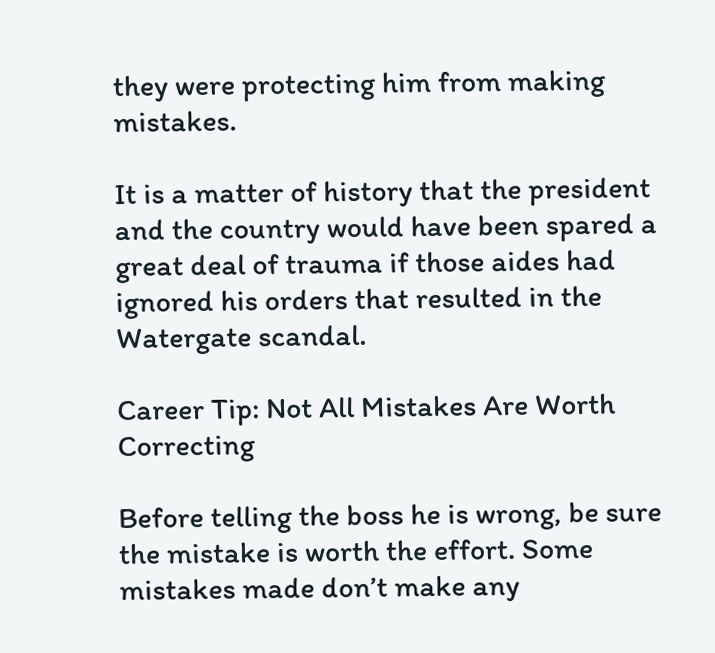they were protecting him from making mistakes.

It is a matter of history that the president and the country would have been spared a great deal of trauma if those aides had ignored his orders that resulted in the Watergate scandal.

Career Tip: Not All Mistakes Are Worth Correcting

Before telling the boss he is wrong, be sure the mistake is worth the effort. Some mistakes made don’t make any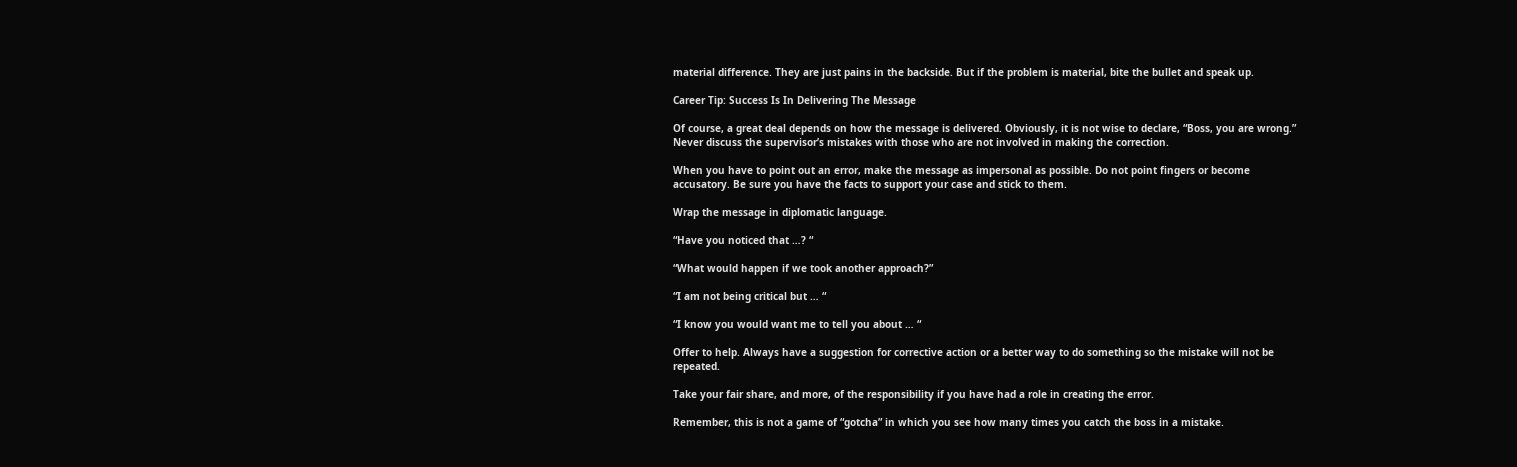material difference. They are just pains in the backside. But if the problem is material, bite the bullet and speak up.

Career Tip: Success Is In Delivering The Message

Of course, a great deal depends on how the message is delivered. Obviously, it is not wise to declare, “Boss, you are wrong.” Never discuss the supervisor’s mistakes with those who are not involved in making the correction.

When you have to point out an error, make the message as impersonal as possible. Do not point fingers or become accusatory. Be sure you have the facts to support your case and stick to them.

Wrap the message in diplomatic language.

“Have you noticed that …? “

“What would happen if we took another approach?”

“I am not being critical but … “

“I know you would want me to tell you about … “

Offer to help. Always have a suggestion for corrective action or a better way to do something so the mistake will not be repeated.

Take your fair share, and more, of the responsibility if you have had a role in creating the error.

Remember, this is not a game of “gotcha” in which you see how many times you catch the boss in a mistake.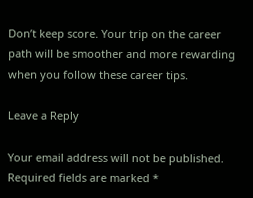Don’t keep score. Your trip on the career path will be smoother and more rewarding when you follow these career tips.

Leave a Reply

Your email address will not be published. Required fields are marked *